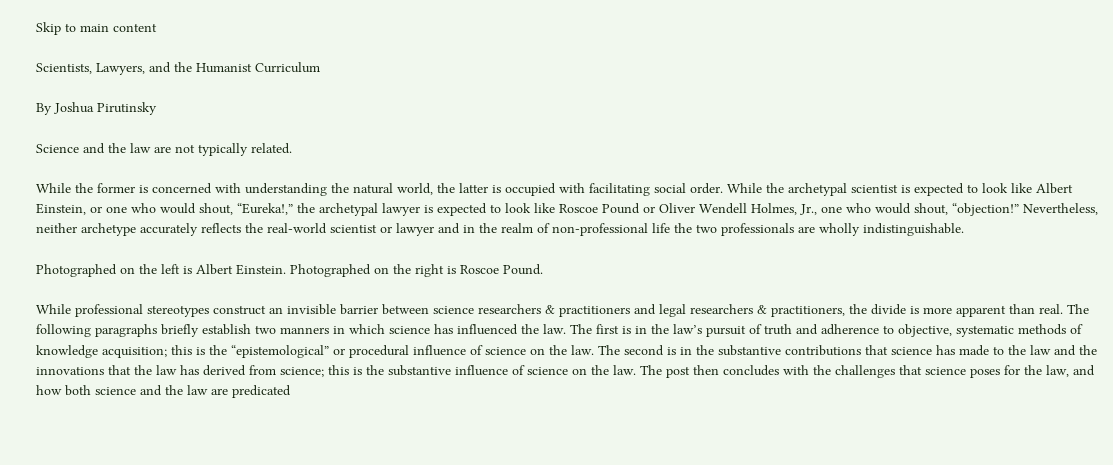Skip to main content

Scientists, Lawyers, and the Humanist Curriculum

By Joshua Pirutinsky

Science and the law are not typically related.

While the former is concerned with understanding the natural world, the latter is occupied with facilitating social order. While the archetypal scientist is expected to look like Albert Einstein, or one who would shout, “Eureka!,” the archetypal lawyer is expected to look like Roscoe Pound or Oliver Wendell Holmes, Jr., one who would shout, “objection!” Nevertheless, neither archetype accurately reflects the real-world scientist or lawyer and in the realm of non-professional life the two professionals are wholly indistinguishable.

Photographed on the left is Albert Einstein. Photographed on the right is Roscoe Pound.

While professional stereotypes construct an invisible barrier between science researchers & practitioners and legal researchers & practitioners, the divide is more apparent than real. The following paragraphs briefly establish two manners in which science has influenced the law. The first is in the law’s pursuit of truth and adherence to objective, systematic methods of knowledge acquisition; this is the “epistemological” or procedural influence of science on the law. The second is in the substantive contributions that science has made to the law and the innovations that the law has derived from science; this is the substantive influence of science on the law. The post then concludes with the challenges that science poses for the law, and how both science and the law are predicated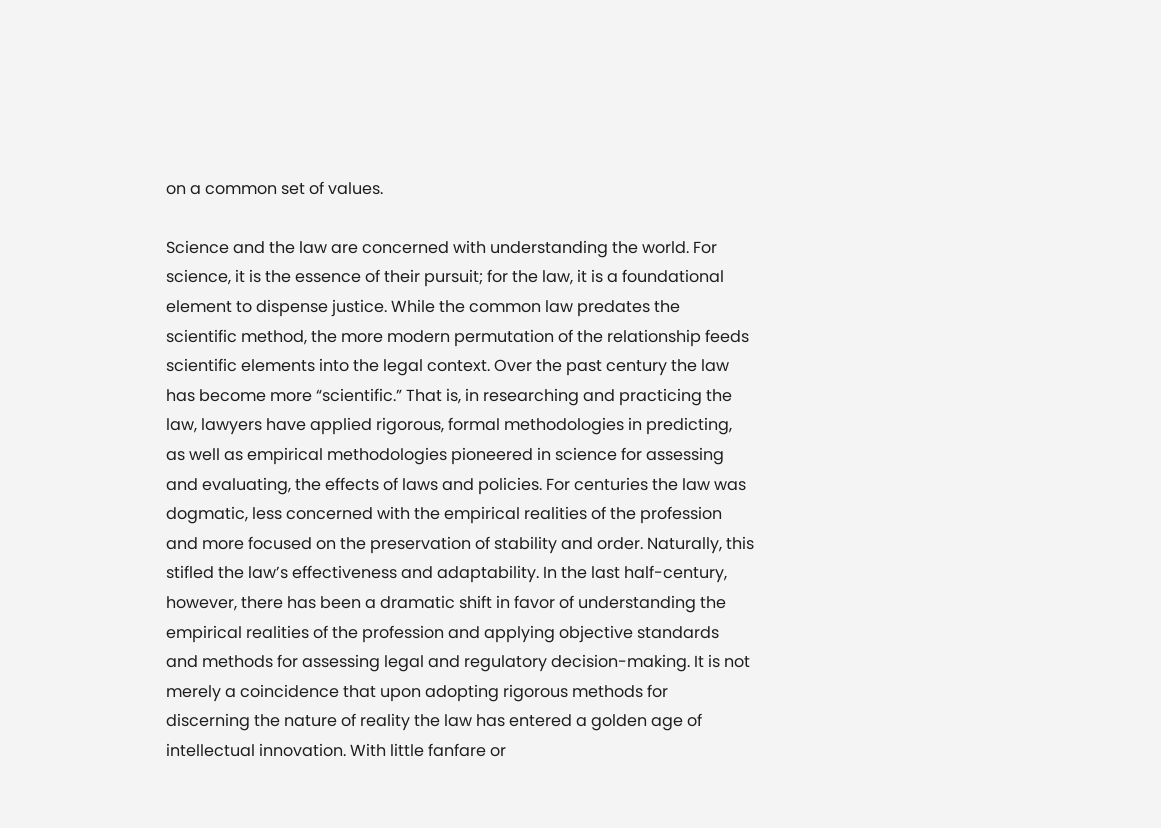on a common set of values.

Science and the law are concerned with understanding the world. For science, it is the essence of their pursuit; for the law, it is a foundational element to dispense justice. While the common law predates the scientific method, the more modern permutation of the relationship feeds scientific elements into the legal context. Over the past century the law has become more “scientific.” That is, in researching and practicing the law, lawyers have applied rigorous, formal methodologies in predicting, as well as empirical methodologies pioneered in science for assessing and evaluating, the effects of laws and policies. For centuries the law was dogmatic, less concerned with the empirical realities of the profession and more focused on the preservation of stability and order. Naturally, this stifled the law’s effectiveness and adaptability. In the last half-century, however, there has been a dramatic shift in favor of understanding the empirical realities of the profession and applying objective standards and methods for assessing legal and regulatory decision-making. It is not merely a coincidence that upon adopting rigorous methods for discerning the nature of reality the law has entered a golden age of intellectual innovation. With little fanfare or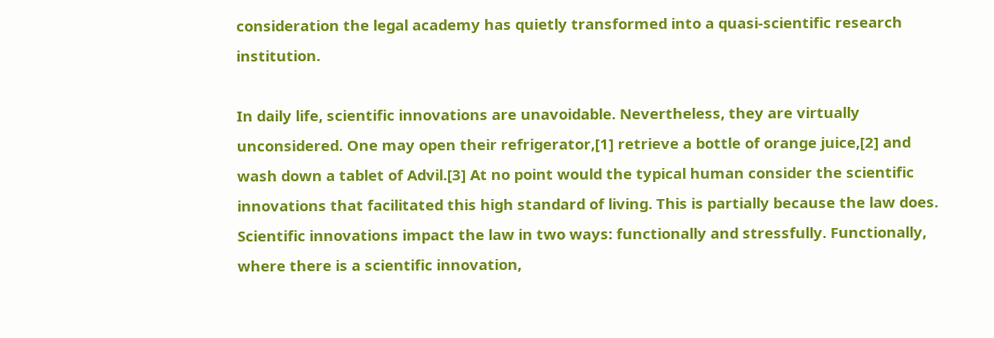consideration the legal academy has quietly transformed into a quasi-scientific research institution.

In daily life, scientific innovations are unavoidable. Nevertheless, they are virtually unconsidered. One may open their refrigerator,[1] retrieve a bottle of orange juice,[2] and wash down a tablet of Advil.[3] At no point would the typical human consider the scientific innovations that facilitated this high standard of living. This is partially because the law does. Scientific innovations impact the law in two ways: functionally and stressfully. Functionally, where there is a scientific innovation,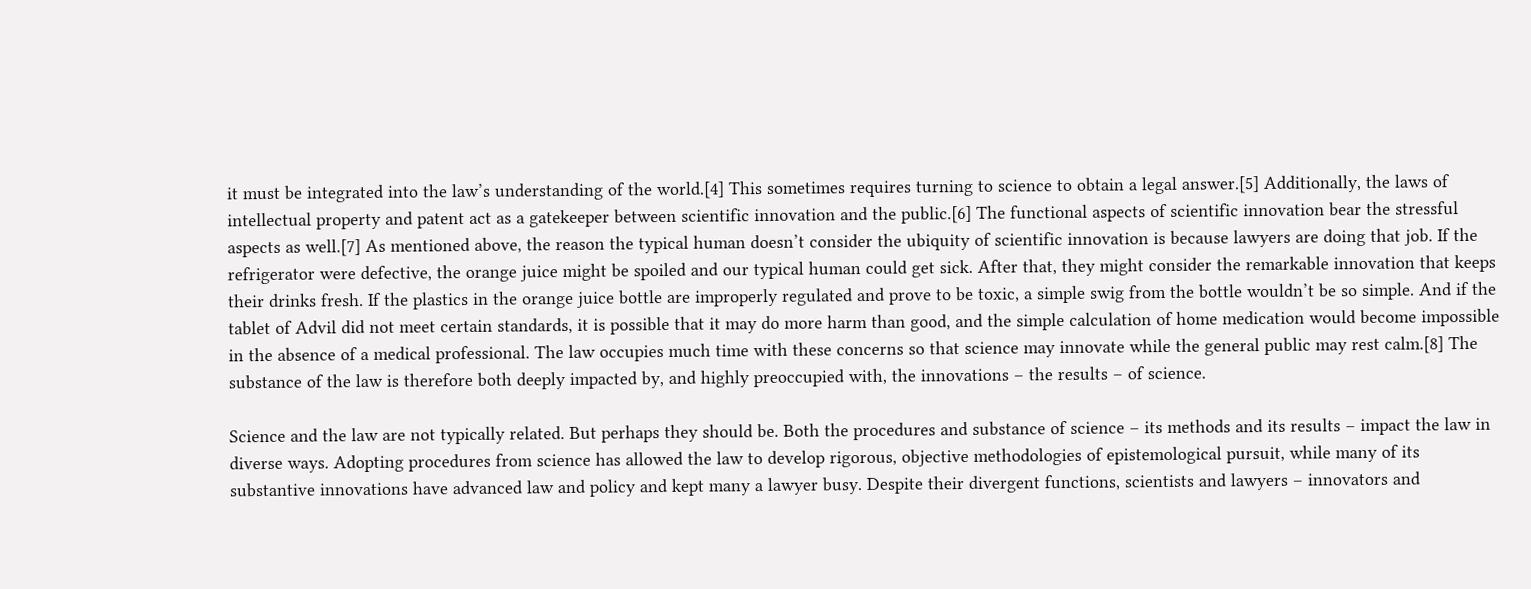it must be integrated into the law’s understanding of the world.[4] This sometimes requires turning to science to obtain a legal answer.[5] Additionally, the laws of intellectual property and patent act as a gatekeeper between scientific innovation and the public.[6] The functional aspects of scientific innovation bear the stressful aspects as well.[7] As mentioned above, the reason the typical human doesn’t consider the ubiquity of scientific innovation is because lawyers are doing that job. If the refrigerator were defective, the orange juice might be spoiled and our typical human could get sick. After that, they might consider the remarkable innovation that keeps their drinks fresh. If the plastics in the orange juice bottle are improperly regulated and prove to be toxic, a simple swig from the bottle wouldn’t be so simple. And if the tablet of Advil did not meet certain standards, it is possible that it may do more harm than good, and the simple calculation of home medication would become impossible in the absence of a medical professional. The law occupies much time with these concerns so that science may innovate while the general public may rest calm.[8] The substance of the law is therefore both deeply impacted by, and highly preoccupied with, the innovations – the results – of science.

Science and the law are not typically related. But perhaps they should be. Both the procedures and substance of science – its methods and its results – impact the law in diverse ways. Adopting procedures from science has allowed the law to develop rigorous, objective methodologies of epistemological pursuit, while many of its substantive innovations have advanced law and policy and kept many a lawyer busy. Despite their divergent functions, scientists and lawyers – innovators and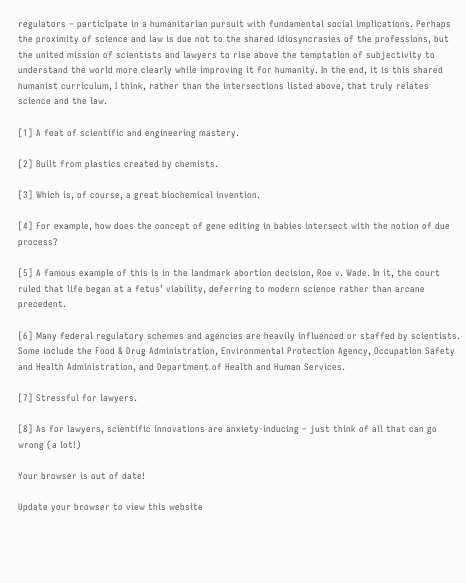regulators – participate in a humanitarian pursuit with fundamental social implications. Perhaps the proximity of science and law is due not to the shared idiosyncrasies of the professions, but the united mission of scientists and lawyers to rise above the temptation of subjectivity to understand the world more clearly while improving it for humanity. In the end, it is this shared humanist curriculum, I think, rather than the intersections listed above, that truly relates science and the law.

[1] A feat of scientific and engineering mastery.

[2] Built from plastics created by chemists.

[3] Which is, of course, a great biochemical invention.

[4] For example, how does the concept of gene editing in babies intersect with the notion of due process?

[5] A famous example of this is in the landmark abortion decision, Roe v. Wade. In it, the court ruled that life began at a fetus’ viability, deferring to modern science rather than arcane precedent.

[6] Many federal regulatory schemes and agencies are heavily influenced or staffed by scientists. Some include the Food & Drug Administration, Environmental Protection Agency, Occupation Safety and Health Administration, and Department of Health and Human Services.

[7] Stressful for lawyers.

[8] As for lawyers, scientific innovations are anxiety-inducing – just think of all that can go wrong (a lot!)

Your browser is out of date!

Update your browser to view this website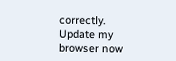correctly. Update my browser now